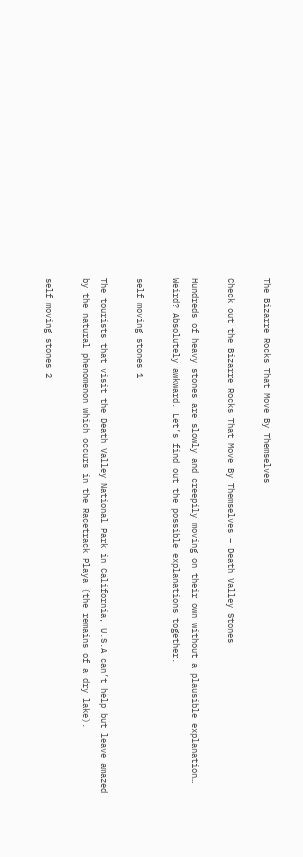The Bizarre Rocks That Move By Themselves

Check out the Bizarre Rocks That Move By Themselves – Death Valley Stones

Hundreds of heavy stones are slowly and creepily moving on their own without a plausible explanation… Weird? Absolutely awkward. Let’s find out the possible explanations together.

self moving stones 1

The tourists that visit the Death Valley National Park in California, U.S.A can’t help but leave amazed by the natural phenomenon which occurs in the Racetrack Playa (the remains of a dry lake).

self moving stones 2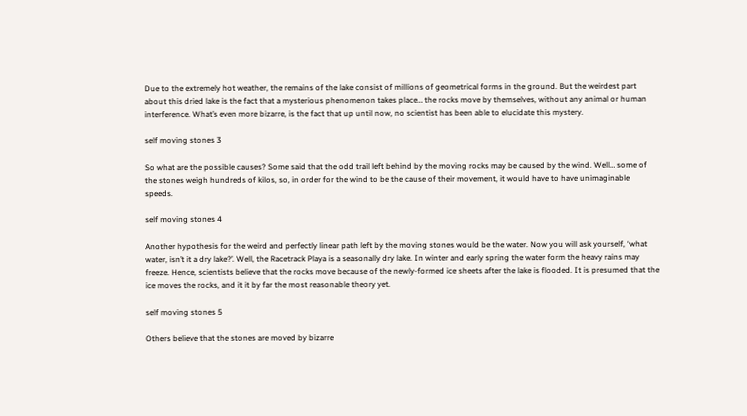Due to the extremely hot weather, the remains of the lake consist of millions of geometrical forms in the ground. But the weirdest part about this dried lake is the fact that a mysterious phenomenon takes place… the rocks move by themselves, without any animal or human interference. What’s even more bizarre, is the fact that up until now, no scientist has been able to elucidate this mystery.

self moving stones 3

So what are the possible causes? Some said that the odd trail left behind by the moving rocks may be caused by the wind. Well… some of the stones weigh hundreds of kilos, so, in order for the wind to be the cause of their movement, it would have to have unimaginable speeds.

self moving stones 4

Another hypothesis for the weird and perfectly linear path left by the moving stones would be the water. Now you will ask yourself, ‘what water, isn’t it a dry lake?’. Well, the Racetrack Playa is a seasonally dry lake. In winter and early spring the water form the heavy rains may freeze. Hence, scientists believe that the rocks move because of the newly-formed ice sheets after the lake is flooded. It is presumed that the ice moves the rocks, and it it by far the most reasonable theory yet.

self moving stones 5

Others believe that the stones are moved by bizarre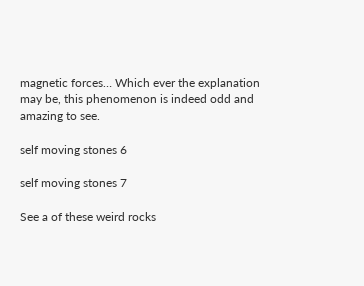magnetic forces… Which ever the explanation may be, this phenomenon is indeed odd and amazing to see.

self moving stones 6

self moving stones 7

See a of these weird rocks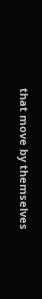that move by themselves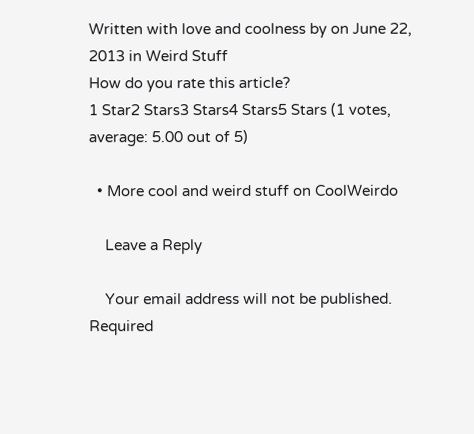Written with love and coolness by on June 22, 2013 in Weird Stuff
How do you rate this article?
1 Star2 Stars3 Stars4 Stars5 Stars (1 votes, average: 5.00 out of 5)

  • More cool and weird stuff on CoolWeirdo

    Leave a Reply

    Your email address will not be published. Required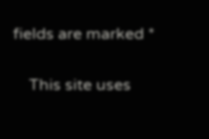fields are marked *

    This site uses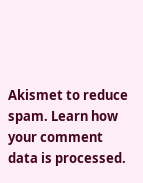Akismet to reduce spam. Learn how your comment data is processed.